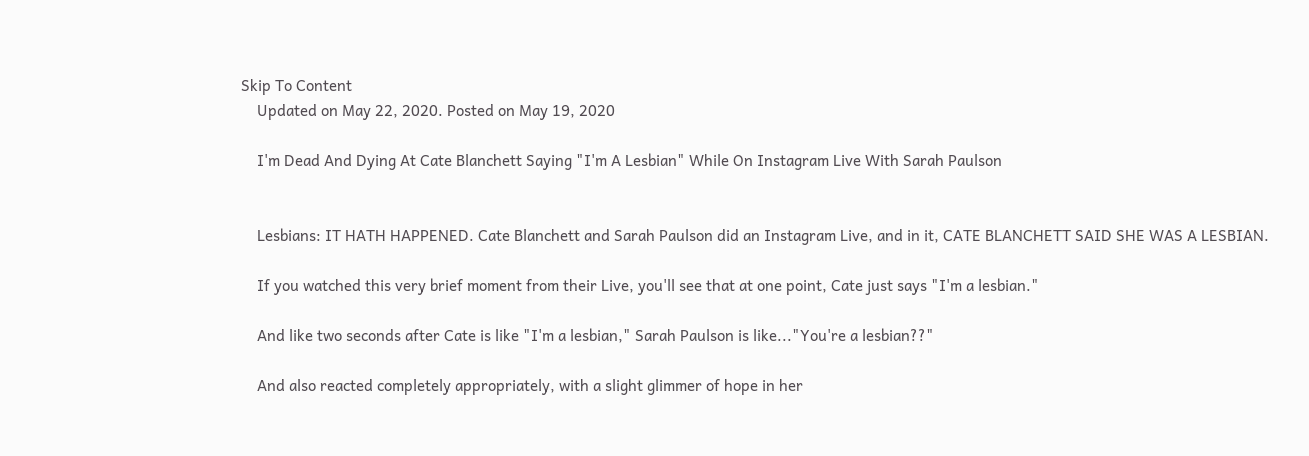Skip To Content
    Updated on May 22, 2020. Posted on May 19, 2020

    I'm Dead And Dying At Cate Blanchett Saying "I'm A Lesbian" While On Instagram Live With Sarah Paulson


    Lesbians: IT HATH HAPPENED. Cate Blanchett and Sarah Paulson did an Instagram Live, and in it, CATE BLANCHETT SAID SHE WAS A LESBIAN.

    If you watched this very brief moment from their Live, you'll see that at one point, Cate just says "I'm a lesbian."

    And like two seconds after Cate is like "I'm a lesbian," Sarah Paulson is like..."You're a lesbian??"

    And also reacted completely appropriately, with a slight glimmer of hope in her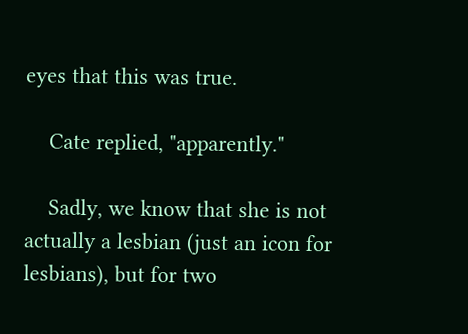eyes that this was true.

    Cate replied, "apparently."

    Sadly, we know that she is not actually a lesbian (just an icon for lesbians), but for two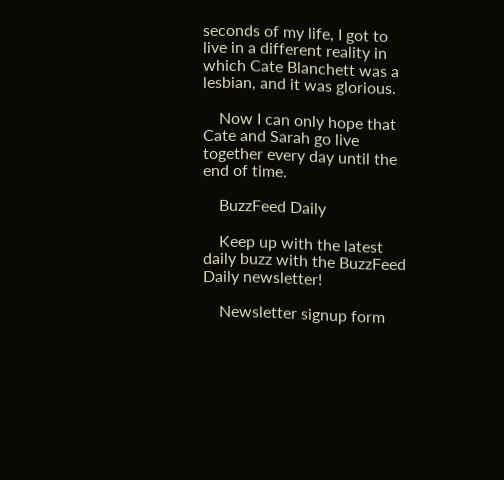seconds of my life, I got to live in a different reality in which Cate Blanchett was a lesbian, and it was glorious.

    Now I can only hope that Cate and Sarah go live together every day until the end of time.

    BuzzFeed Daily

    Keep up with the latest daily buzz with the BuzzFeed Daily newsletter!

    Newsletter signup form